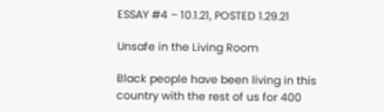ESSAY #4 – 10.1.21, POSTED 1.29.21

Unsafe in the Living Room

Black people have been living in this country with the rest of us for 400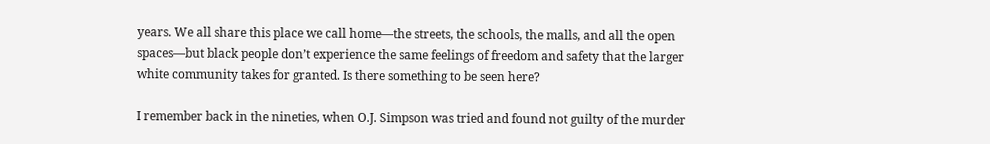years. We all share this place we call home—the streets, the schools, the malls, and all the open spaces—but black people don’t experience the same feelings of freedom and safety that the larger white community takes for granted. Is there something to be seen here?

I remember back in the nineties, when O.J. Simpson was tried and found not guilty of the murder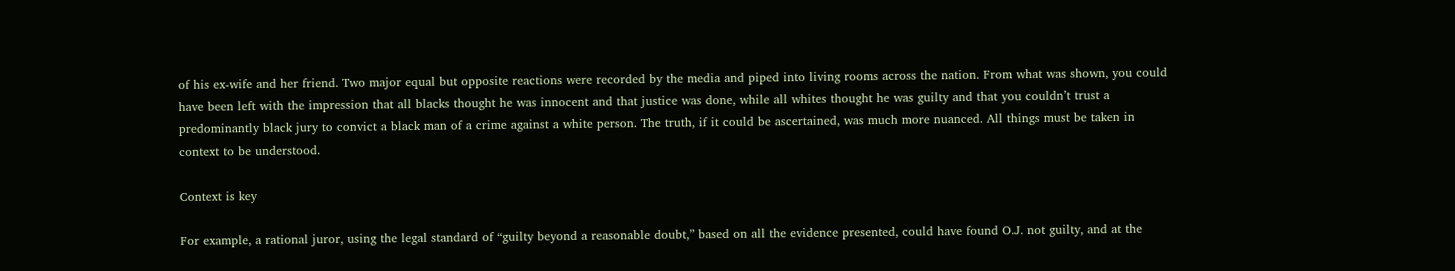of his ex-wife and her friend. Two major equal but opposite reactions were recorded by the media and piped into living rooms across the nation. From what was shown, you could have been left with the impression that all blacks thought he was innocent and that justice was done, while all whites thought he was guilty and that you couldn’t trust a predominantly black jury to convict a black man of a crime against a white person. The truth, if it could be ascertained, was much more nuanced. All things must be taken in context to be understood.

Context is key

For example, a rational juror, using the legal standard of “guilty beyond a reasonable doubt,” based on all the evidence presented, could have found O.J. not guilty, and at the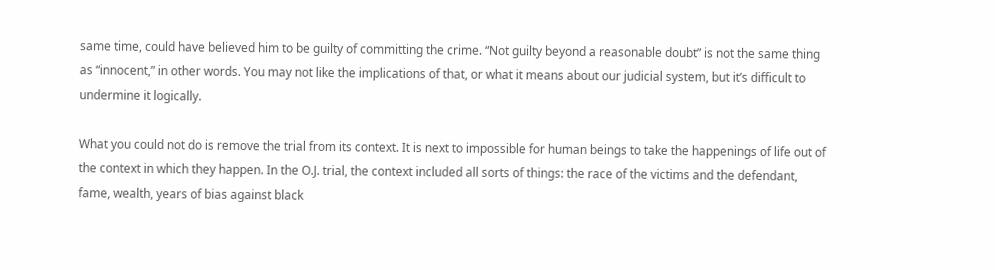same time, could have believed him to be guilty of committing the crime. “Not guilty beyond a reasonable doubt” is not the same thing as “innocent,” in other words. You may not like the implications of that, or what it means about our judicial system, but it’s difficult to undermine it logically.

What you could not do is remove the trial from its context. It is next to impossible for human beings to take the happenings of life out of the context in which they happen. In the O.J. trial, the context included all sorts of things: the race of the victims and the defendant, fame, wealth, years of bias against black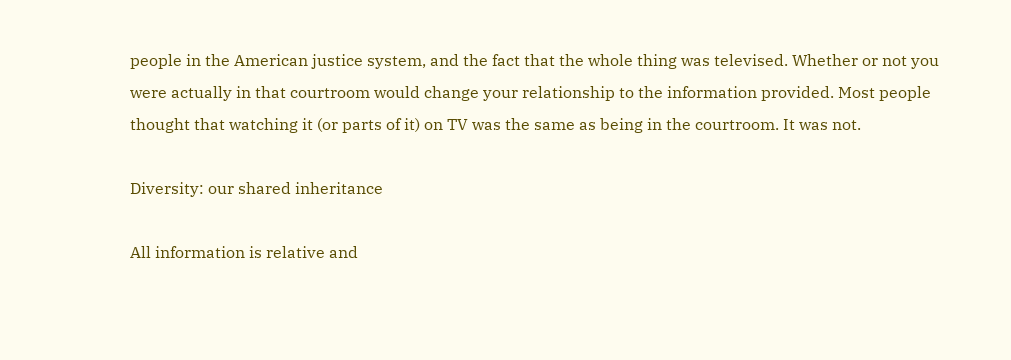people in the American justice system, and the fact that the whole thing was televised. Whether or not you were actually in that courtroom would change your relationship to the information provided. Most people thought that watching it (or parts of it) on TV was the same as being in the courtroom. It was not.

Diversity: our shared inheritance

All information is relative and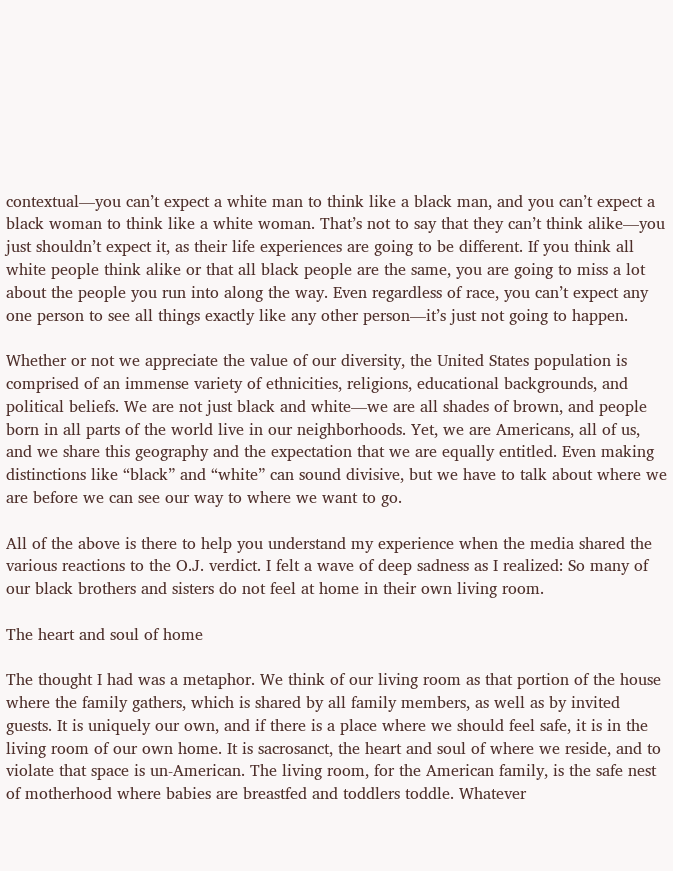contextual—you can’t expect a white man to think like a black man, and you can’t expect a black woman to think like a white woman. That’s not to say that they can’t think alike—you just shouldn’t expect it, as their life experiences are going to be different. If you think all white people think alike or that all black people are the same, you are going to miss a lot about the people you run into along the way. Even regardless of race, you can’t expect any one person to see all things exactly like any other person—it’s just not going to happen.

Whether or not we appreciate the value of our diversity, the United States population is comprised of an immense variety of ethnicities, religions, educational backgrounds, and political beliefs. We are not just black and white—we are all shades of brown, and people born in all parts of the world live in our neighborhoods. Yet, we are Americans, all of us, and we share this geography and the expectation that we are equally entitled. Even making distinctions like “black” and “white” can sound divisive, but we have to talk about where we are before we can see our way to where we want to go.

All of the above is there to help you understand my experience when the media shared the various reactions to the O.J. verdict. I felt a wave of deep sadness as I realized: So many of our black brothers and sisters do not feel at home in their own living room.

The heart and soul of home

The thought I had was a metaphor. We think of our living room as that portion of the house where the family gathers, which is shared by all family members, as well as by invited guests. It is uniquely our own, and if there is a place where we should feel safe, it is in the living room of our own home. It is sacrosanct, the heart and soul of where we reside, and to violate that space is un-American. The living room, for the American family, is the safe nest of motherhood where babies are breastfed and toddlers toddle. Whatever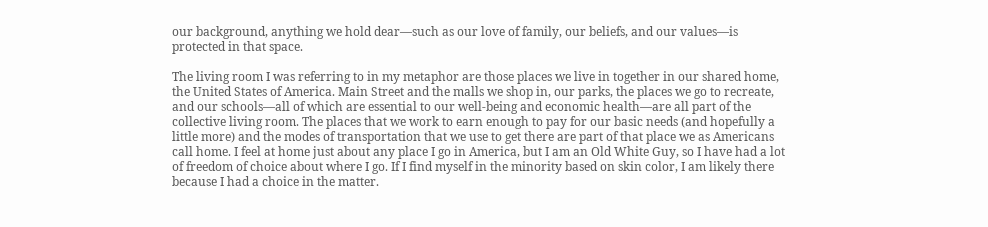our background, anything we hold dear—such as our love of family, our beliefs, and our values—is protected in that space.

The living room I was referring to in my metaphor are those places we live in together in our shared home, the United States of America. Main Street and the malls we shop in, our parks, the places we go to recreate, and our schools—all of which are essential to our well-being and economic health—are all part of the collective living room. The places that we work to earn enough to pay for our basic needs (and hopefully a little more) and the modes of transportation that we use to get there are part of that place we as Americans call home. I feel at home just about any place I go in America, but I am an Old White Guy, so I have had a lot of freedom of choice about where I go. If I find myself in the minority based on skin color, I am likely there because I had a choice in the matter.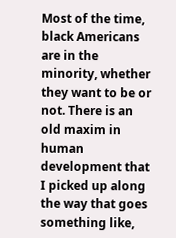Most of the time, black Americans are in the minority, whether they want to be or not. There is an old maxim in human development that I picked up along the way that goes something like,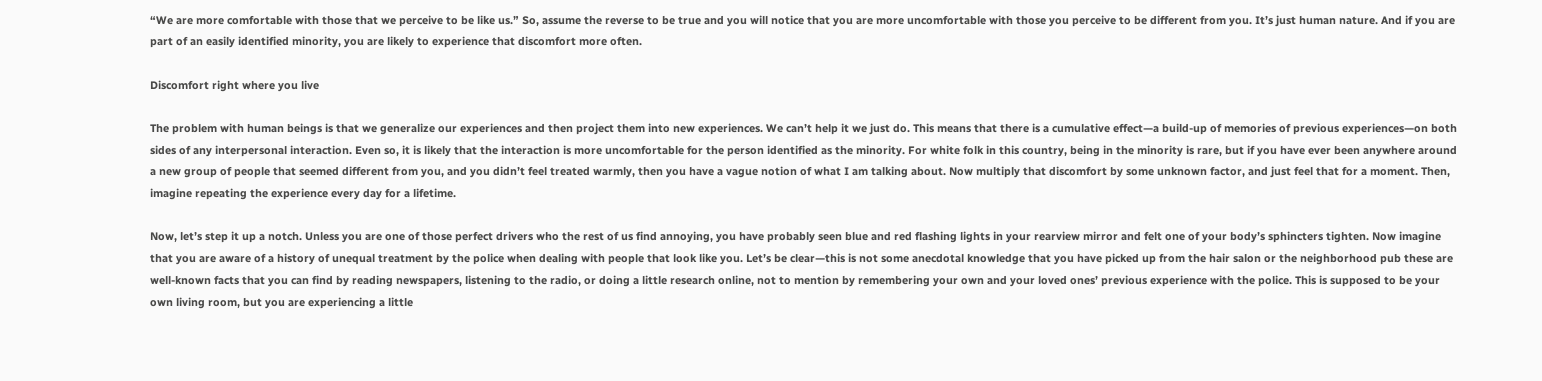“We are more comfortable with those that we perceive to be like us.” So, assume the reverse to be true and you will notice that you are more uncomfortable with those you perceive to be different from you. It’s just human nature. And if you are part of an easily identified minority, you are likely to experience that discomfort more often.

Discomfort right where you live

The problem with human beings is that we generalize our experiences and then project them into new experiences. We can’t help it we just do. This means that there is a cumulative effect—a build-up of memories of previous experiences—on both sides of any interpersonal interaction. Even so, it is likely that the interaction is more uncomfortable for the person identified as the minority. For white folk in this country, being in the minority is rare, but if you have ever been anywhere around a new group of people that seemed different from you, and you didn’t feel treated warmly, then you have a vague notion of what I am talking about. Now multiply that discomfort by some unknown factor, and just feel that for a moment. Then, imagine repeating the experience every day for a lifetime.

Now, let’s step it up a notch. Unless you are one of those perfect drivers who the rest of us find annoying, you have probably seen blue and red flashing lights in your rearview mirror and felt one of your body’s sphincters tighten. Now imagine that you are aware of a history of unequal treatment by the police when dealing with people that look like you. Let’s be clear—this is not some anecdotal knowledge that you have picked up from the hair salon or the neighborhood pub these are well-known facts that you can find by reading newspapers, listening to the radio, or doing a little research online, not to mention by remembering your own and your loved ones’ previous experience with the police. This is supposed to be your own living room, but you are experiencing a little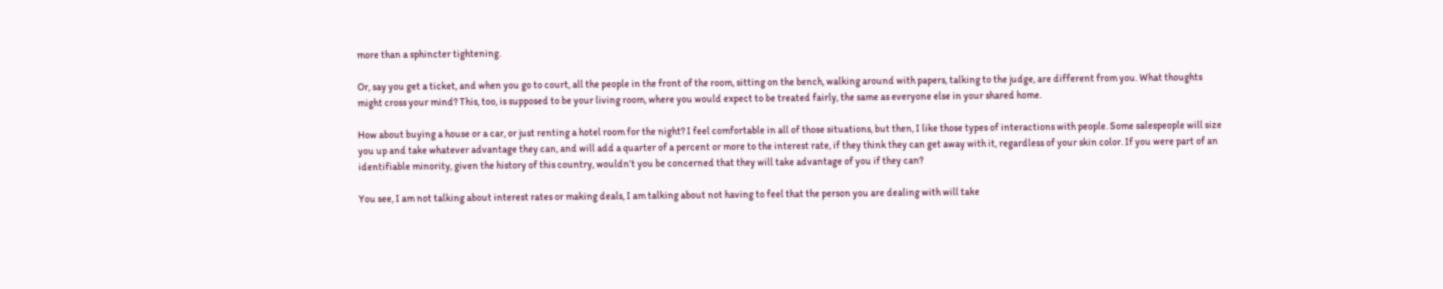more than a sphincter tightening.

Or, say you get a ticket, and when you go to court, all the people in the front of the room, sitting on the bench, walking around with papers, talking to the judge, are different from you. What thoughts might cross your mind? This, too, is supposed to be your living room, where you would expect to be treated fairly, the same as everyone else in your shared home.

How about buying a house or a car, or just renting a hotel room for the night? I feel comfortable in all of those situations, but then, I like those types of interactions with people. Some salespeople will size you up and take whatever advantage they can, and will add a quarter of a percent or more to the interest rate, if they think they can get away with it, regardless of your skin color. If you were part of an identifiable minority, given the history of this country, wouldn’t you be concerned that they will take advantage of you if they can?

You see, I am not talking about interest rates or making deals, I am talking about not having to feel that the person you are dealing with will take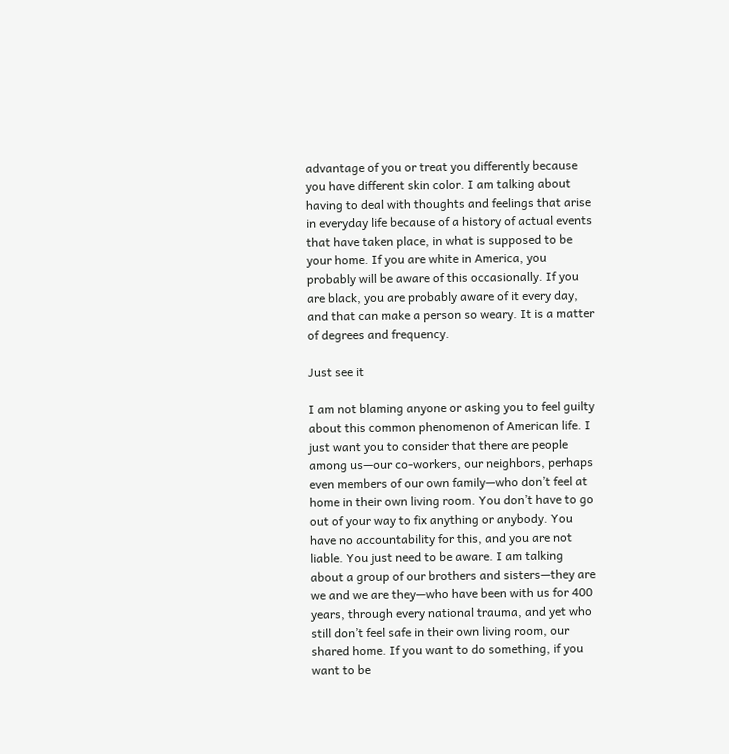advantage of you or treat you differently because you have different skin color. I am talking about having to deal with thoughts and feelings that arise in everyday life because of a history of actual events that have taken place, in what is supposed to be your home. If you are white in America, you probably will be aware of this occasionally. If you are black, you are probably aware of it every day, and that can make a person so weary. It is a matter of degrees and frequency.

Just see it

I am not blaming anyone or asking you to feel guilty about this common phenomenon of American life. I just want you to consider that there are people among us—our co-workers, our neighbors, perhaps even members of our own family—who don’t feel at home in their own living room. You don’t have to go out of your way to fix anything or anybody. You have no accountability for this, and you are not liable. You just need to be aware. I am talking about a group of our brothers and sisters—they are we and we are they—who have been with us for 400 years, through every national trauma, and yet who still don’t feel safe in their own living room, our shared home. If you want to do something, if you want to be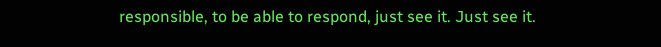responsible, to be able to respond, just see it. Just see it.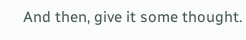And then, give it some thought.